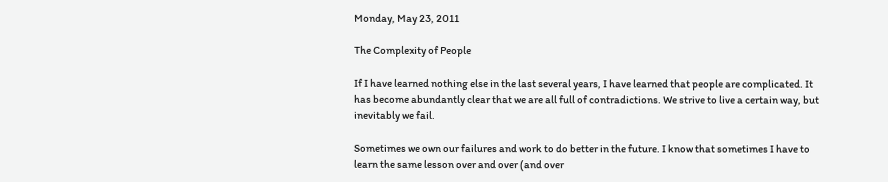Monday, May 23, 2011

The Complexity of People

If I have learned nothing else in the last several years, I have learned that people are complicated. It has become abundantly clear that we are all full of contradictions. We strive to live a certain way, but inevitably we fail.

Sometimes we own our failures and work to do better in the future. I know that sometimes I have to learn the same lesson over and over (and over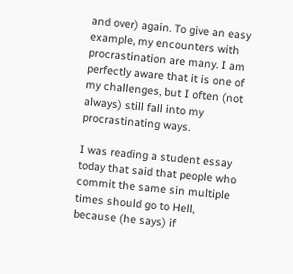and over) again. To give an easy example, my encounters with procrastination are many. I am perfectly aware that it is one of my challenges, but I often (not always) still fall into my procrastinating ways.

I was reading a student essay today that said that people who commit the same sin multiple times should go to Hell, because (he says) if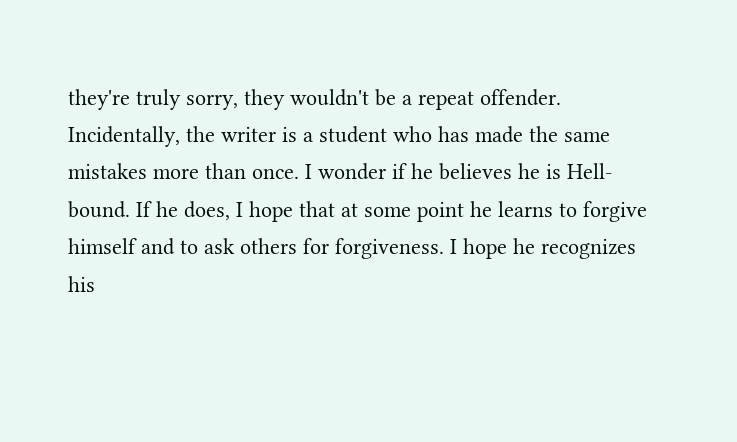they're truly sorry, they wouldn't be a repeat offender. Incidentally, the writer is a student who has made the same mistakes more than once. I wonder if he believes he is Hell-bound. If he does, I hope that at some point he learns to forgive himself and to ask others for forgiveness. I hope he recognizes his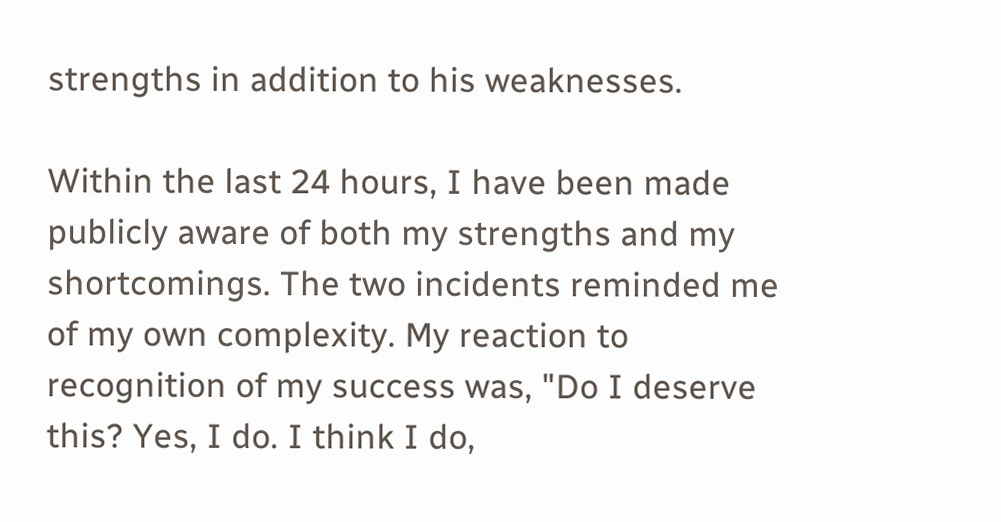strengths in addition to his weaknesses.

Within the last 24 hours, I have been made publicly aware of both my strengths and my shortcomings. The two incidents reminded me of my own complexity. My reaction to recognition of my success was, "Do I deserve this? Yes, I do. I think I do,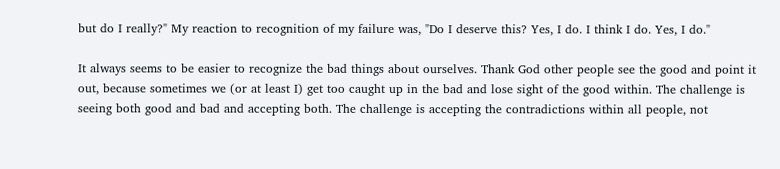but do I really?" My reaction to recognition of my failure was, "Do I deserve this? Yes, I do. I think I do. Yes, I do."

It always seems to be easier to recognize the bad things about ourselves. Thank God other people see the good and point it out, because sometimes we (or at least I) get too caught up in the bad and lose sight of the good within. The challenge is seeing both good and bad and accepting both. The challenge is accepting the contradictions within all people, not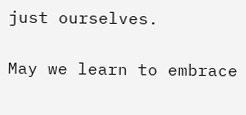just ourselves.

May we learn to embrace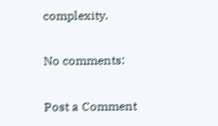complexity.

No comments:

Post a Comment